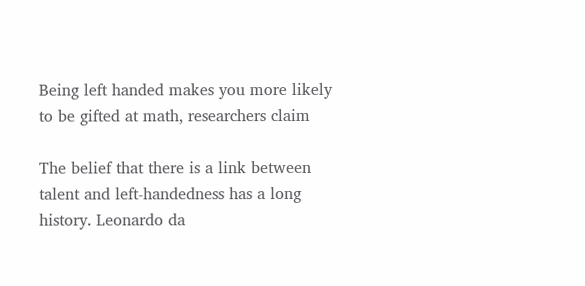Being left handed makes you more likely to be gifted at math, researchers claim

The belief that there is a link between talent and left-handedness has a long history. Leonardo da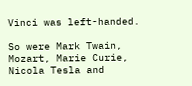Vinci was left-handed.

So were Mark Twain, Mozart, Marie Curie, Nicola Tesla and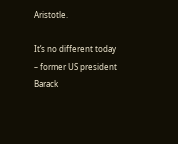Aristotle.

It’s no different today – former US president Barack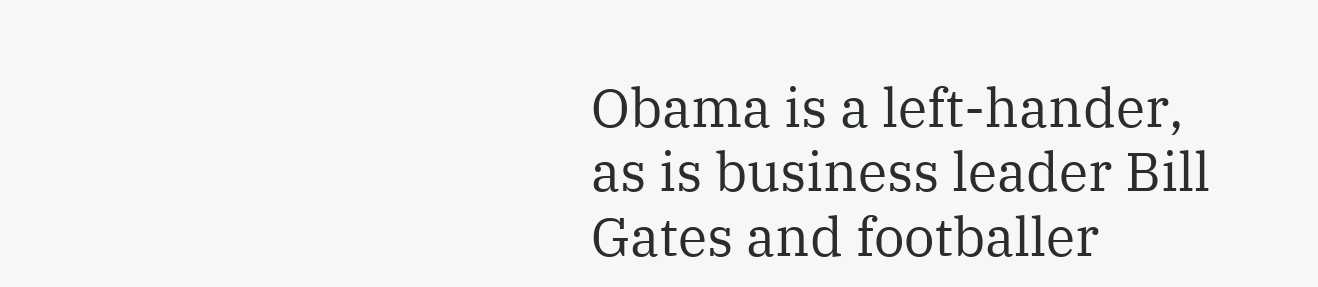Obama is a left-hander, as is business leader Bill Gates and footballer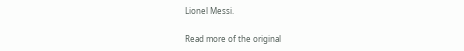Lionel Messi.

Read more of the original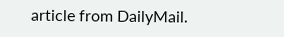article from DailyMail.